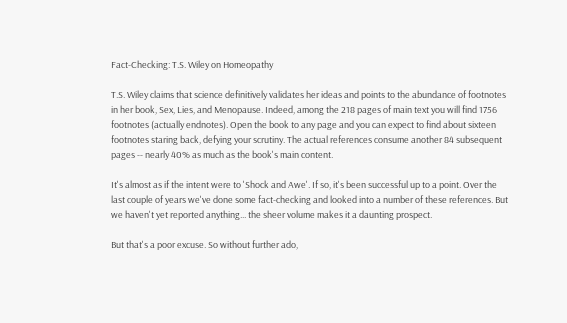Fact-Checking: T.S. Wiley on Homeopathy

T.S. Wiley claims that science definitively validates her ideas and points to the abundance of footnotes in her book, Sex, Lies, and Menopause. Indeed, among the 218 pages of main text you will find 1756 footnotes (actually endnotes). Open the book to any page and you can expect to find about sixteen footnotes staring back, defying your scrutiny. The actual references consume another 84 subsequent pages -- nearly 40% as much as the book's main content.

It's almost as if the intent were to 'Shock and Awe'. If so, it's been successful up to a point. Over the last couple of years we've done some fact-checking and looked into a number of these references. But we haven't yet reported anything... the sheer volume makes it a daunting prospect.

But that's a poor excuse. So without further ado,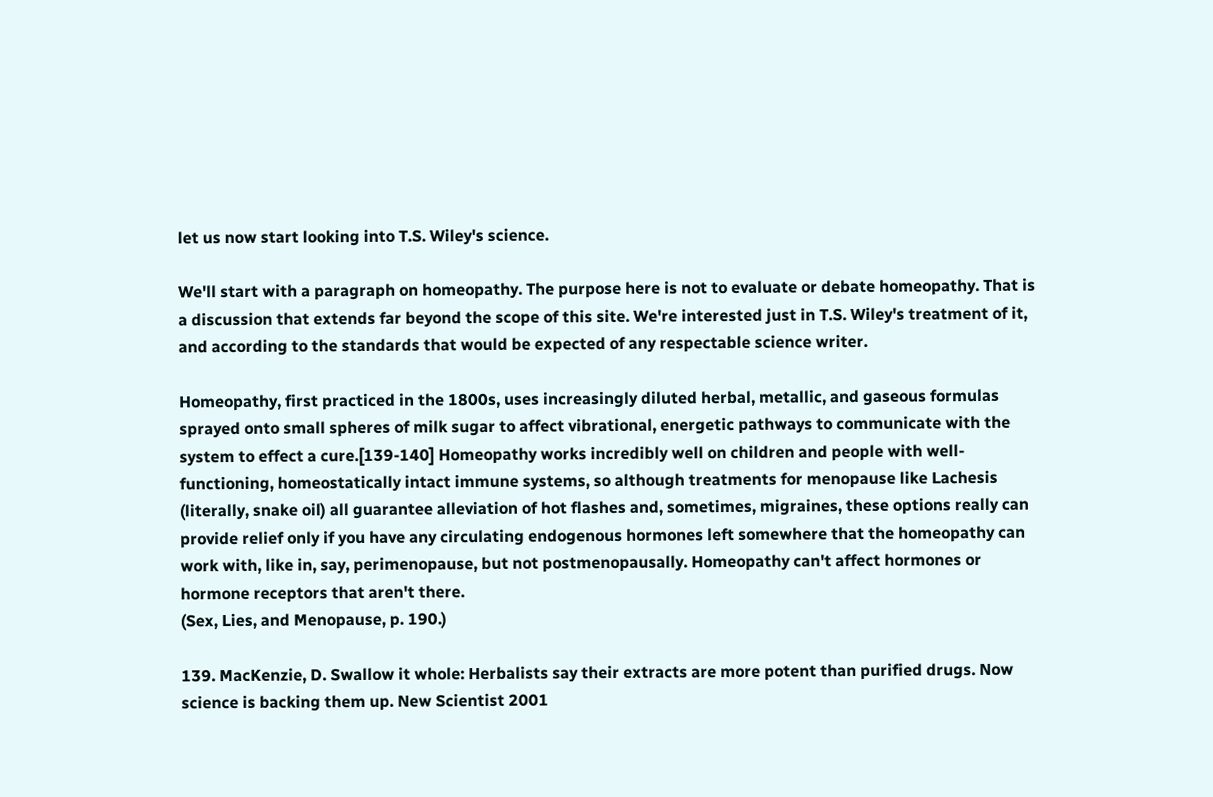let us now start looking into T.S. Wiley's science.

We'll start with a paragraph on homeopathy. The purpose here is not to evaluate or debate homeopathy. That is a discussion that extends far beyond the scope of this site. We're interested just in T.S. Wiley's treatment of it, and according to the standards that would be expected of any respectable science writer.

Homeopathy, first practiced in the 1800s, uses increasingly diluted herbal, metallic, and gaseous formulas sprayed onto small spheres of milk sugar to affect vibrational, energetic pathways to communicate with the system to effect a cure.[139-140] Homeopathy works incredibly well on children and people with well-functioning, homeostatically intact immune systems, so although treatments for menopause like Lachesis (literally, snake oil) all guarantee alleviation of hot flashes and, sometimes, migraines, these options really can provide relief only if you have any circulating endogenous hormones left somewhere that the homeopathy can work with, like in, say, perimenopause, but not postmenopausally. Homeopathy can't affect hormones or hormone receptors that aren't there.
(Sex, Lies, and Menopause, p. 190.)

139. MacKenzie, D. Swallow it whole: Herbalists say their extracts are more potent than purified drugs. Now science is backing them up. New Scientist 2001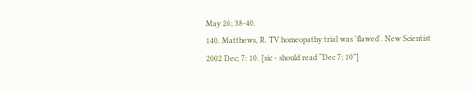May 26; 38-40.
140. Matthews, R. TV homeopathy trial was 'flawed'. New Scientist 2002 Dec; 7: 10. [sic - should read “Dec 7; 10”]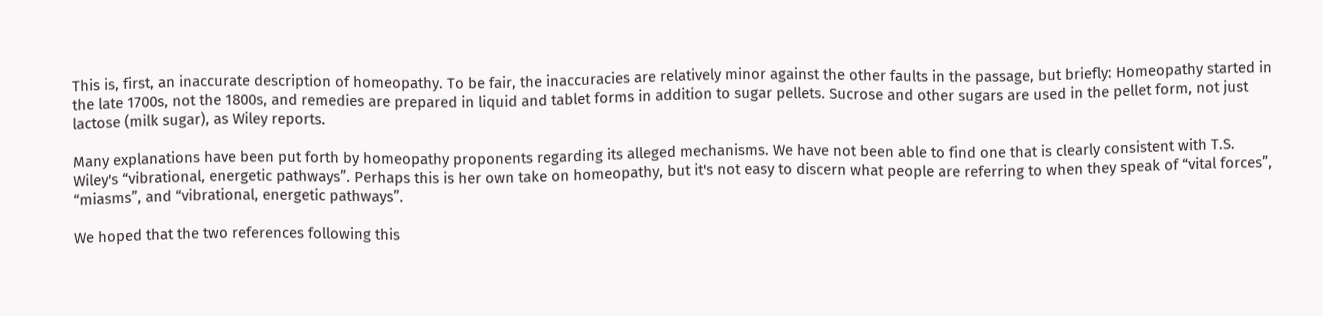This is, first, an inaccurate description of homeopathy. To be fair, the inaccuracies are relatively minor against the other faults in the passage, but briefly: Homeopathy started in the late 1700s, not the 1800s, and remedies are prepared in liquid and tablet forms in addition to sugar pellets. Sucrose and other sugars are used in the pellet form, not just lactose (milk sugar), as Wiley reports.

Many explanations have been put forth by homeopathy proponents regarding its alleged mechanisms. We have not been able to find one that is clearly consistent with T.S. Wiley's “vibrational, energetic pathways”. Perhaps this is her own take on homeopathy, but it's not easy to discern what people are referring to when they speak of “vital forces”, “miasms”, and “vibrational, energetic pathways”.

We hoped that the two references following this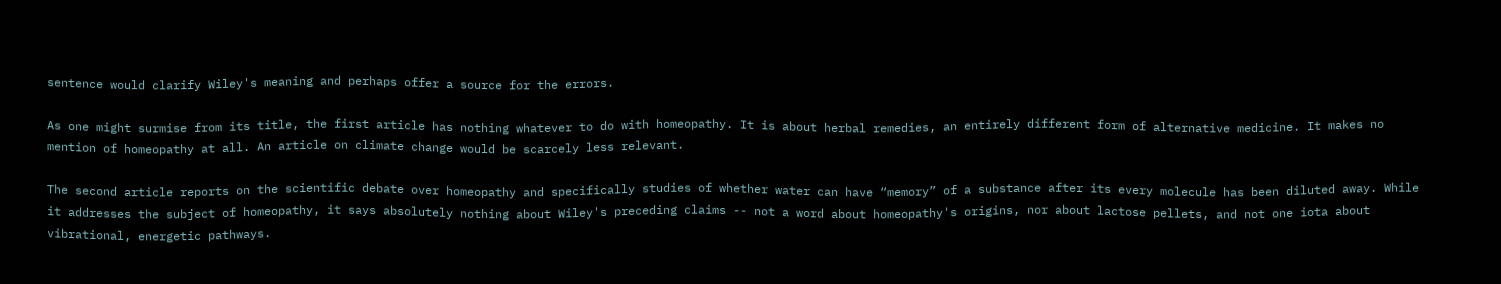sentence would clarify Wiley's meaning and perhaps offer a source for the errors.

As one might surmise from its title, the first article has nothing whatever to do with homeopathy. It is about herbal remedies, an entirely different form of alternative medicine. It makes no mention of homeopathy at all. An article on climate change would be scarcely less relevant.

The second article reports on the scientific debate over homeopathy and specifically studies of whether water can have “memory” of a substance after its every molecule has been diluted away. While it addresses the subject of homeopathy, it says absolutely nothing about Wiley's preceding claims -- not a word about homeopathy's origins, nor about lactose pellets, and not one iota about vibrational, energetic pathways.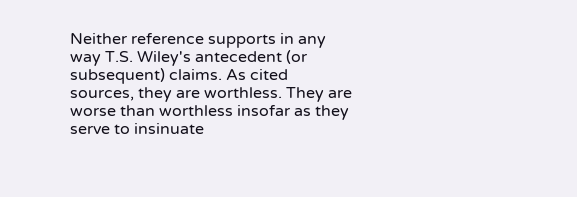Neither reference supports in any way T.S. Wiley's antecedent (or subsequent) claims. As cited sources, they are worthless. They are worse than worthless insofar as they serve to insinuate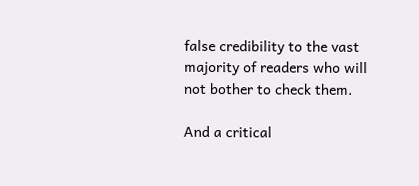false credibility to the vast majority of readers who will not bother to check them.

And a critical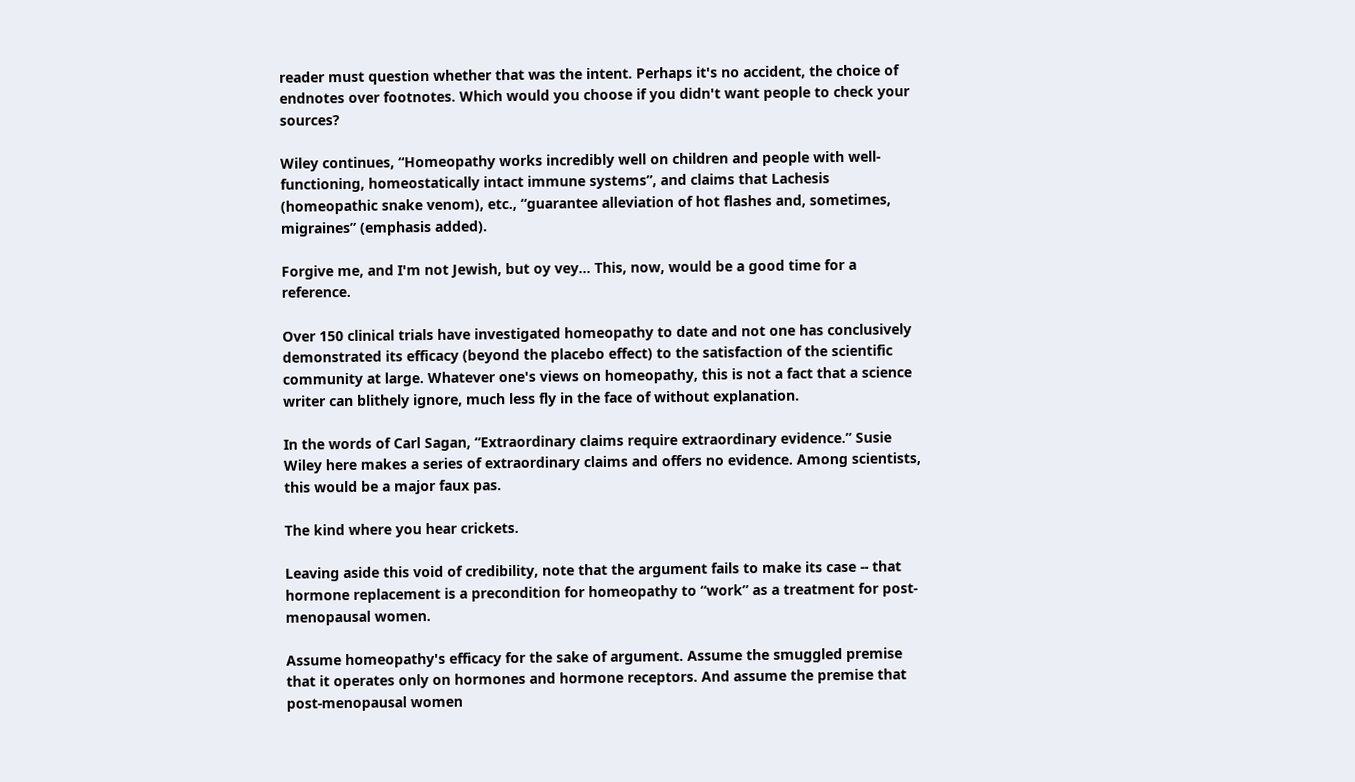reader must question whether that was the intent. Perhaps it's no accident, the choice of endnotes over footnotes. Which would you choose if you didn't want people to check your sources?

Wiley continues, “Homeopathy works incredibly well on children and people with well-functioning, homeostatically intact immune systems”, and claims that Lachesis (homeopathic snake venom), etc., “guarantee alleviation of hot flashes and, sometimes, migraines” (emphasis added).

Forgive me, and I'm not Jewish, but oy vey... This, now, would be a good time for a reference.

Over 150 clinical trials have investigated homeopathy to date and not one has conclusively demonstrated its efficacy (beyond the placebo effect) to the satisfaction of the scientific community at large. Whatever one's views on homeopathy, this is not a fact that a science writer can blithely ignore, much less fly in the face of without explanation.

In the words of Carl Sagan, “Extraordinary claims require extraordinary evidence.” Susie Wiley here makes a series of extraordinary claims and offers no evidence. Among scientists, this would be a major faux pas.

The kind where you hear crickets.

Leaving aside this void of credibility, note that the argument fails to make its case -- that hormone replacement is a precondition for homeopathy to “work” as a treatment for post-menopausal women.

Assume homeopathy's efficacy for the sake of argument. Assume the smuggled premise that it operates only on hormones and hormone receptors. And assume the premise that post-menopausal women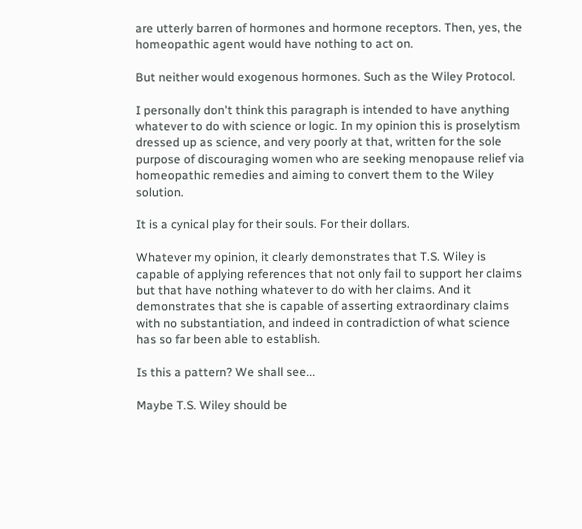are utterly barren of hormones and hormone receptors. Then, yes, the homeopathic agent would have nothing to act on.

But neither would exogenous hormones. Such as the Wiley Protocol.

I personally don't think this paragraph is intended to have anything whatever to do with science or logic. In my opinion this is proselytism dressed up as science, and very poorly at that, written for the sole purpose of discouraging women who are seeking menopause relief via homeopathic remedies and aiming to convert them to the Wiley solution.

It is a cynical play for their souls. For their dollars.

Whatever my opinion, it clearly demonstrates that T.S. Wiley is capable of applying references that not only fail to support her claims but that have nothing whatever to do with her claims. And it demonstrates that she is capable of asserting extraordinary claims with no substantiation, and indeed in contradiction of what science has so far been able to establish.

Is this a pattern? We shall see...

Maybe T.S. Wiley should be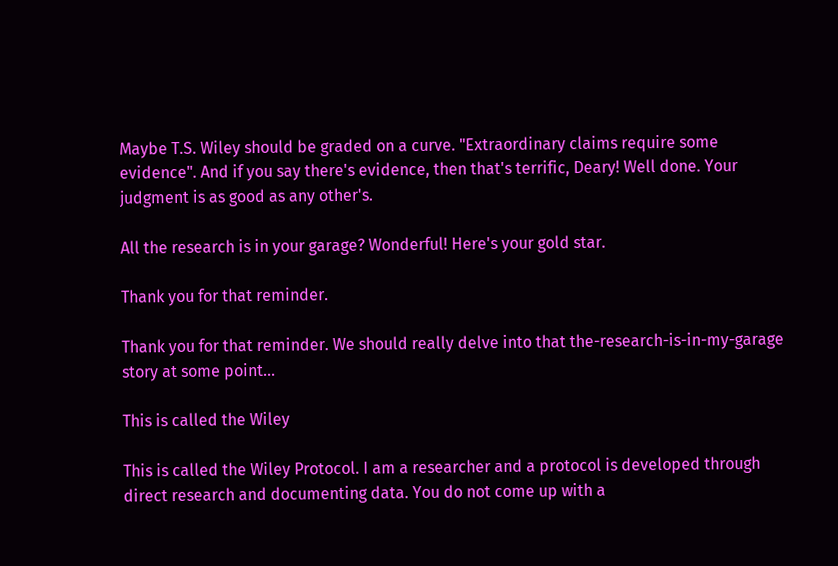Maybe T.S. Wiley should be graded on a curve. "Extraordinary claims require some evidence". And if you say there's evidence, then that's terrific, Deary! Well done. Your judgment is as good as any other's.

All the research is in your garage? Wonderful! Here's your gold star.

Thank you for that reminder.

Thank you for that reminder. We should really delve into that the-research-is-in-my-garage story at some point...

This is called the Wiley

This is called the Wiley Protocol. I am a researcher and a protocol is developed through direct research and documenting data. You do not come up with a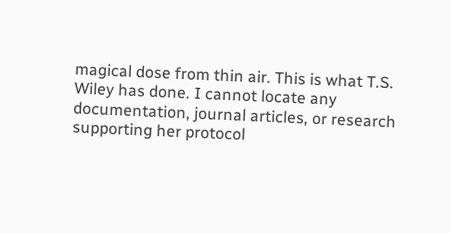magical dose from thin air. This is what T.S. Wiley has done. I cannot locate any documentation, journal articles, or research supporting her protocol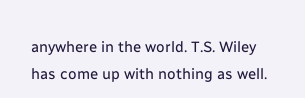anywhere in the world. T.S. Wiley has come up with nothing as well.